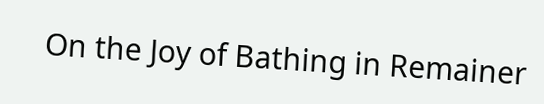On the Joy of Bathing in Remainer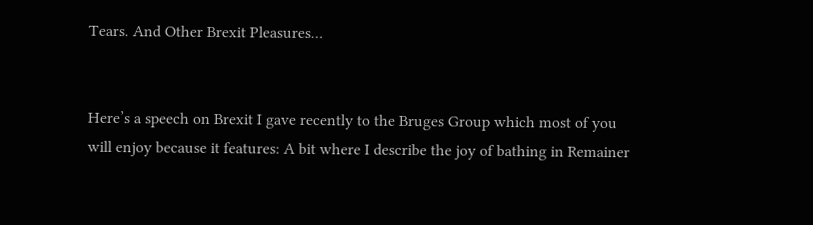Tears. And Other Brexit Pleasures…


Here’s a speech on Brexit I gave recently to the Bruges Group which most of you will enjoy because it features: A bit where I describe the joy of bathing in Remainer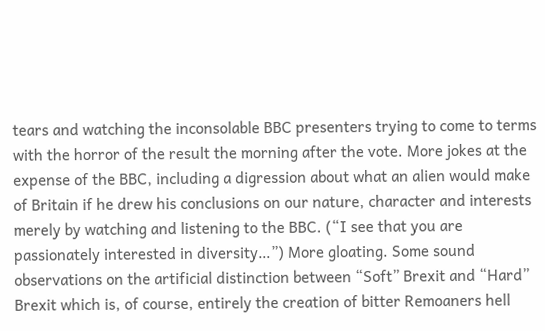tears and watching the inconsolable BBC presenters trying to come to terms with the horror of the result the morning after the vote. More jokes at the expense of the BBC, including a digression about what an alien would make of Britain if he drew his conclusions on our nature, character and interests merely by watching and listening to the BBC. (“I see that you are passionately interested in diversity…”) More gloating. Some sound observations on the artificial distinction between “Soft” Brexit and “Hard” Brexit which is, of course, entirely the creation of bitter Remoaners hell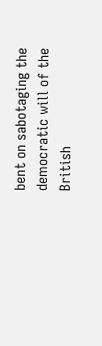bent on sabotaging the democratic will of the British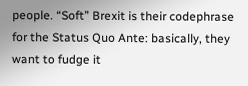people. “Soft” Brexit is their codephrase for the Status Quo Ante: basically, they want to fudge it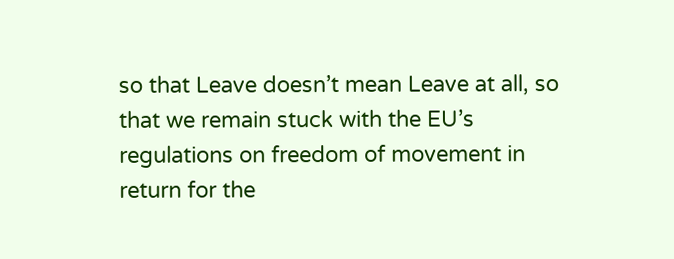so that Leave doesn’t mean Leave at all, so that we remain stuck with the EU’s regulations on freedom of movement in return for the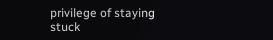privilege of staying stuck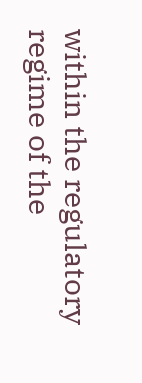within the regulatory regime of the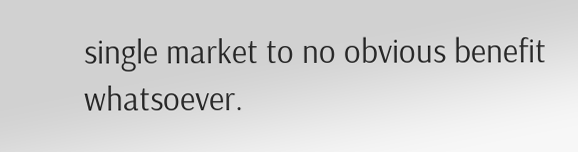single market to no obvious benefit whatsoever.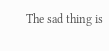The sad thing is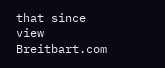that since
view Breitbart.com